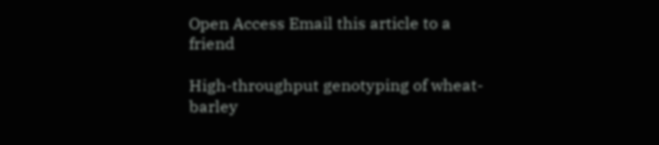Open Access Email this article to a friend

High-throughput genotyping of wheat-barley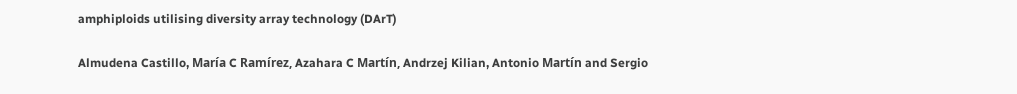amphiploids utilising diversity array technology (DArT)

Almudena Castillo, María C Ramírez, Azahara C Martín, Andrzej Kilian, Antonio Martín and Sergio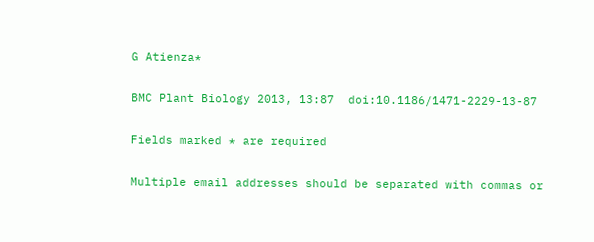G Atienza*

BMC Plant Biology 2013, 13:87  doi:10.1186/1471-2229-13-87

Fields marked * are required

Multiple email addresses should be separated with commas or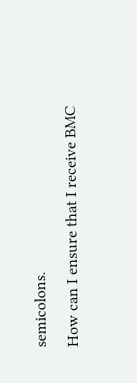semicolons.
How can I ensure that I receive BMC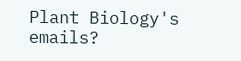Plant Biology's emails?